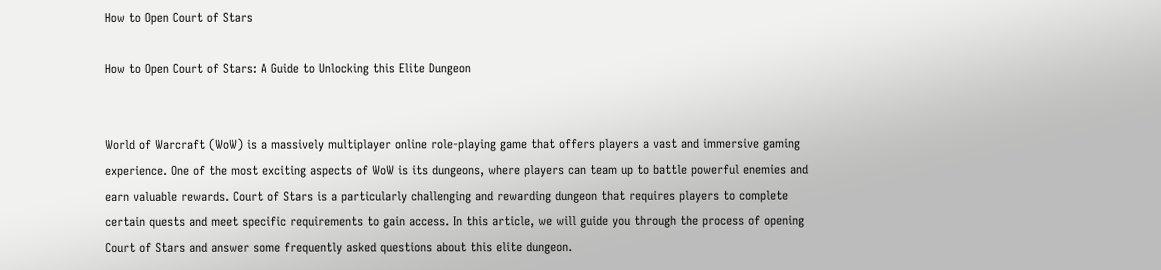How to Open Court of Stars

How to Open Court of Stars: A Guide to Unlocking this Elite Dungeon


World of Warcraft (WoW) is a massively multiplayer online role-playing game that offers players a vast and immersive gaming experience. One of the most exciting aspects of WoW is its dungeons, where players can team up to battle powerful enemies and earn valuable rewards. Court of Stars is a particularly challenging and rewarding dungeon that requires players to complete certain quests and meet specific requirements to gain access. In this article, we will guide you through the process of opening Court of Stars and answer some frequently asked questions about this elite dungeon.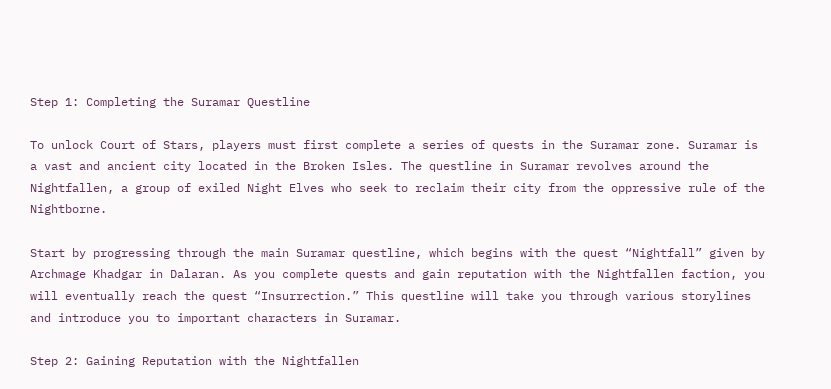Step 1: Completing the Suramar Questline

To unlock Court of Stars, players must first complete a series of quests in the Suramar zone. Suramar is a vast and ancient city located in the Broken Isles. The questline in Suramar revolves around the Nightfallen, a group of exiled Night Elves who seek to reclaim their city from the oppressive rule of the Nightborne.

Start by progressing through the main Suramar questline, which begins with the quest “Nightfall” given by Archmage Khadgar in Dalaran. As you complete quests and gain reputation with the Nightfallen faction, you will eventually reach the quest “Insurrection.” This questline will take you through various storylines and introduce you to important characters in Suramar.

Step 2: Gaining Reputation with the Nightfallen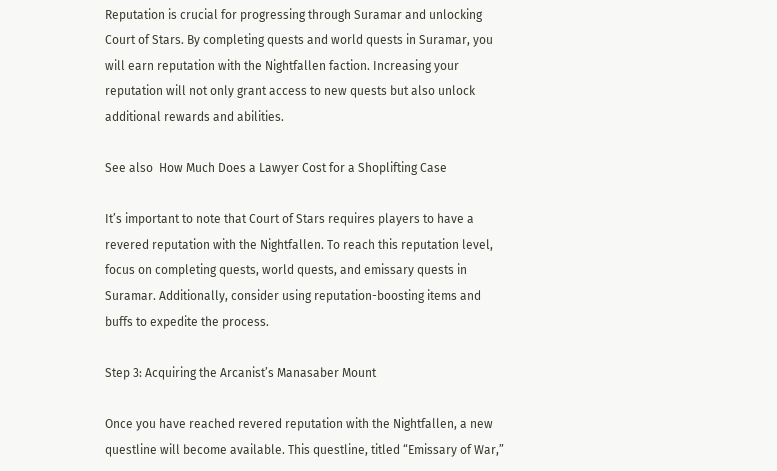Reputation is crucial for progressing through Suramar and unlocking Court of Stars. By completing quests and world quests in Suramar, you will earn reputation with the Nightfallen faction. Increasing your reputation will not only grant access to new quests but also unlock additional rewards and abilities.

See also  How Much Does a Lawyer Cost for a Shoplifting Case

It’s important to note that Court of Stars requires players to have a revered reputation with the Nightfallen. To reach this reputation level, focus on completing quests, world quests, and emissary quests in Suramar. Additionally, consider using reputation-boosting items and buffs to expedite the process.

Step 3: Acquiring the Arcanist’s Manasaber Mount

Once you have reached revered reputation with the Nightfallen, a new questline will become available. This questline, titled “Emissary of War,”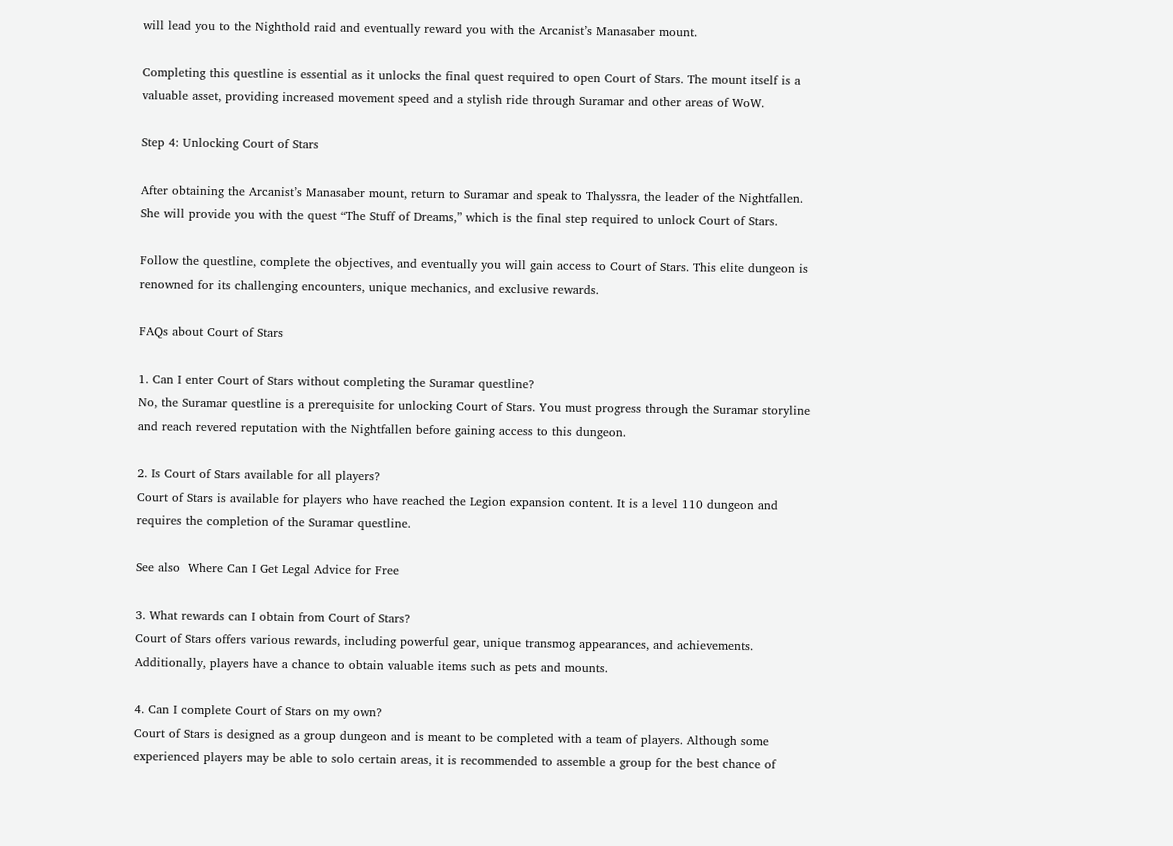will lead you to the Nighthold raid and eventually reward you with the Arcanist’s Manasaber mount.

Completing this questline is essential as it unlocks the final quest required to open Court of Stars. The mount itself is a valuable asset, providing increased movement speed and a stylish ride through Suramar and other areas of WoW.

Step 4: Unlocking Court of Stars

After obtaining the Arcanist’s Manasaber mount, return to Suramar and speak to Thalyssra, the leader of the Nightfallen. She will provide you with the quest “The Stuff of Dreams,” which is the final step required to unlock Court of Stars.

Follow the questline, complete the objectives, and eventually you will gain access to Court of Stars. This elite dungeon is renowned for its challenging encounters, unique mechanics, and exclusive rewards.

FAQs about Court of Stars

1. Can I enter Court of Stars without completing the Suramar questline?
No, the Suramar questline is a prerequisite for unlocking Court of Stars. You must progress through the Suramar storyline and reach revered reputation with the Nightfallen before gaining access to this dungeon.

2. Is Court of Stars available for all players?
Court of Stars is available for players who have reached the Legion expansion content. It is a level 110 dungeon and requires the completion of the Suramar questline.

See also  Where Can I Get Legal Advice for Free

3. What rewards can I obtain from Court of Stars?
Court of Stars offers various rewards, including powerful gear, unique transmog appearances, and achievements. Additionally, players have a chance to obtain valuable items such as pets and mounts.

4. Can I complete Court of Stars on my own?
Court of Stars is designed as a group dungeon and is meant to be completed with a team of players. Although some experienced players may be able to solo certain areas, it is recommended to assemble a group for the best chance of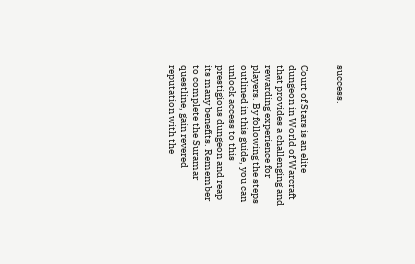success.


Court of Stars is an elite dungeon in World of Warcraft that provides a challenging and rewarding experience for players. By following the steps outlined in this guide, you can unlock access to this prestigious dungeon and reap its many benefits. Remember to complete the Suramar questline, gain revered reputation with the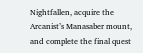Nightfallen, acquire the Arcanist’s Manasaber mount, and complete the final quest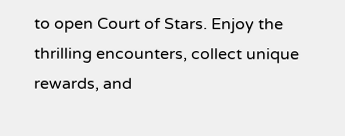to open Court of Stars. Enjoy the thrilling encounters, collect unique rewards, and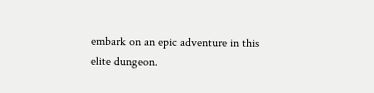embark on an epic adventure in this elite dungeon.